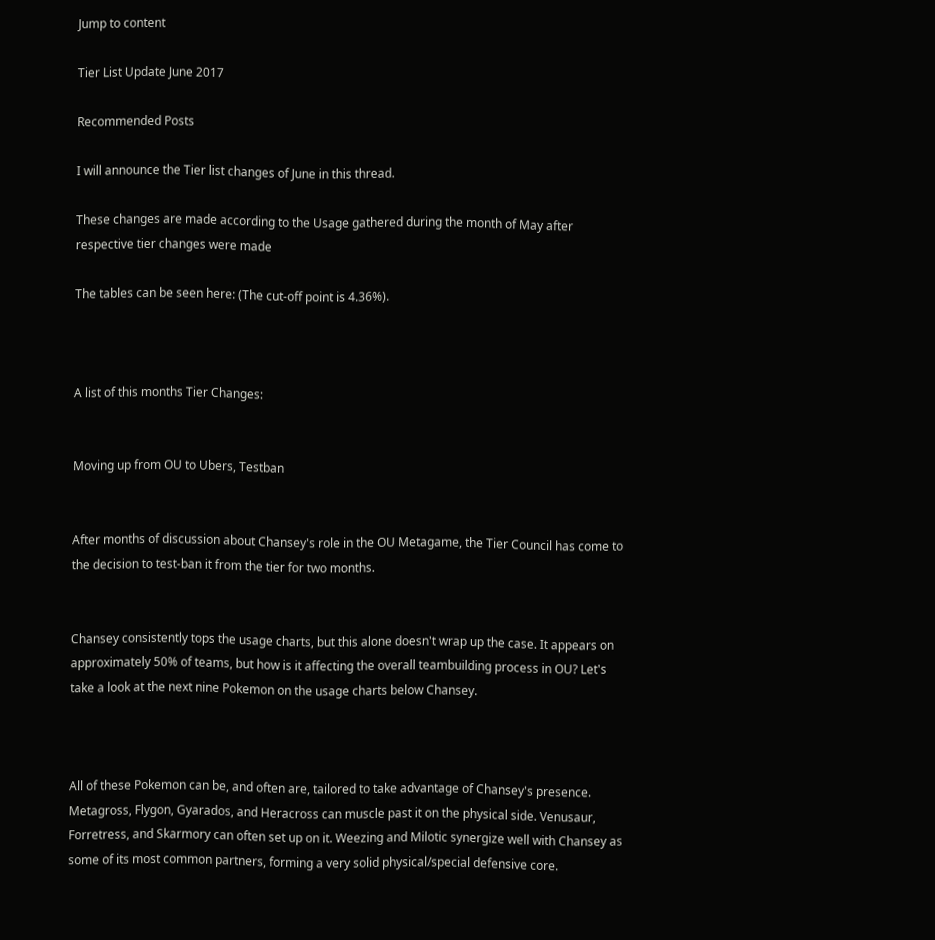Jump to content

Tier List Update June 2017

Recommended Posts

I will announce the Tier list changes of June in this thread.

These changes are made according to the Usage gathered during the month of May after respective tier changes were made

The tables can be seen here: (The cut-off point is 4.36%).



A list of this months Tier Changes:


Moving up from OU to Ubers, Testban


After months of discussion about Chansey's role in the OU Metagame, the Tier Council has come to the decision to test-ban it from the tier for two months.


Chansey consistently tops the usage charts, but this alone doesn't wrap up the case. It appears on approximately 50% of teams, but how is it affecting the overall teambuilding process in OU? Let's take a look at the next nine Pokemon on the usage charts below Chansey.



All of these Pokemon can be, and often are, tailored to take advantage of Chansey's presence. Metagross, Flygon, Gyarados, and Heracross can muscle past it on the physical side. Venusaur, Forretress, and Skarmory can often set up on it. Weezing and Milotic synergize well with Chansey as some of its most common partners, forming a very solid physical/special defensive core.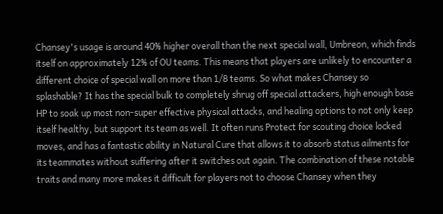Chansey's usage is around 40% higher overall than the next special wall, Umbreon, which finds itself on approximately 12% of OU teams. This means that players are unlikely to encounter a different choice of special wall on more than 1/8 teams. So what makes Chansey so splashable? It has the special bulk to completely shrug off special attackers, high enough base HP to soak up most non-super effective physical attacks, and healing options to not only keep itself healthy, but support its team as well. It often runs Protect for scouting choice locked moves, and has a fantastic ability in Natural Cure that allows it to absorb status ailments for its teammates without suffering after it switches out again. The combination of these notable traits and many more makes it difficult for players not to choose Chansey when they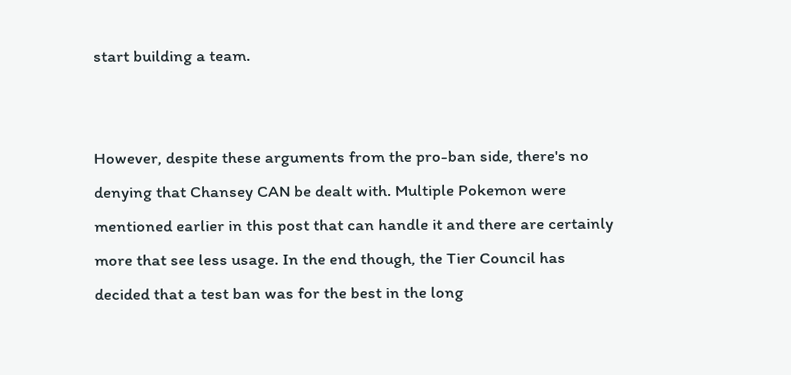start building a team.


However, despite these arguments from the pro-ban side, there's no denying that Chansey CAN be dealt with. Multiple Pokemon were mentioned earlier in this post that can handle it and there are certainly more that see less usage. In the end though, the Tier Council has decided that a test ban was for the best in the long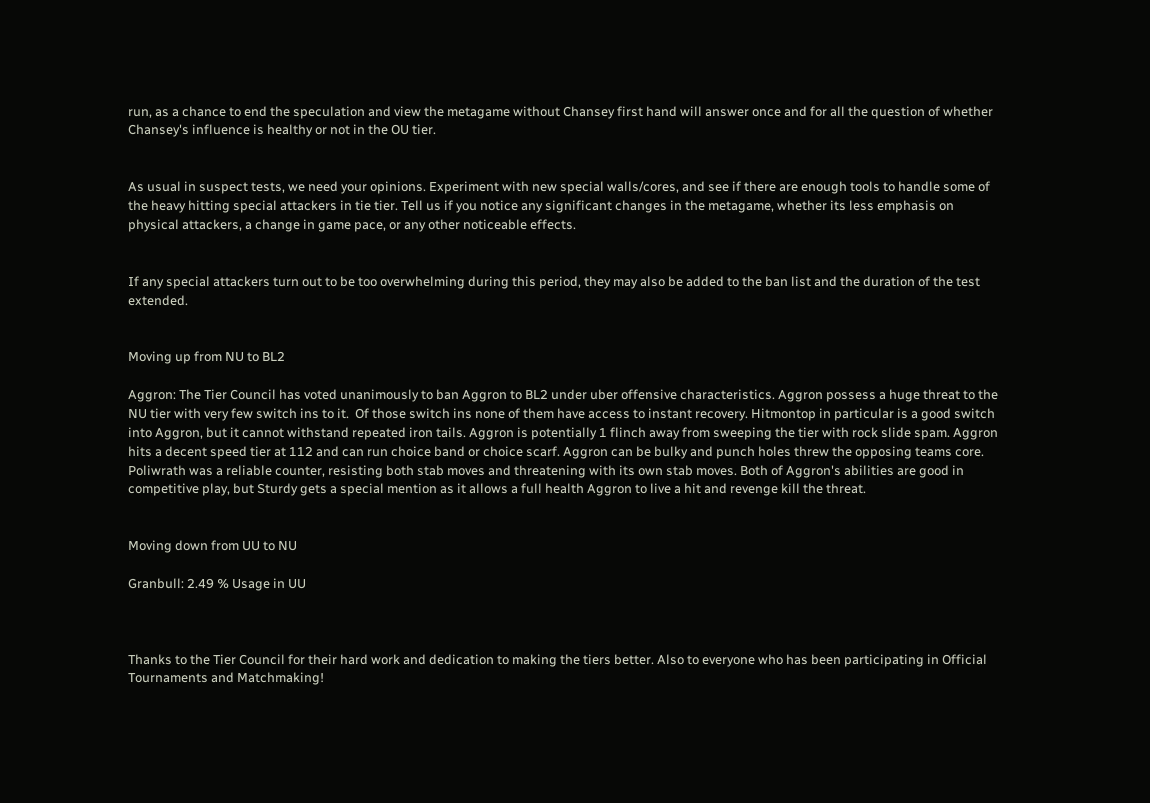run, as a chance to end the speculation and view the metagame without Chansey first hand will answer once and for all the question of whether Chansey's influence is healthy or not in the OU tier.


As usual in suspect tests, we need your opinions. Experiment with new special walls/cores, and see if there are enough tools to handle some of the heavy hitting special attackers in tie tier. Tell us if you notice any significant changes in the metagame, whether its less emphasis on physical attackers, a change in game pace, or any other noticeable effects.


If any special attackers turn out to be too overwhelming during this period, they may also be added to the ban list and the duration of the test extended.


Moving up from NU to BL2

Aggron: The Tier Council has voted unanimously to ban Aggron to BL2 under uber offensive characteristics. Aggron possess a huge threat to the NU tier with very few switch ins to it.  Of those switch ins none of them have access to instant recovery. Hitmontop in particular is a good switch into Aggron, but it cannot withstand repeated iron tails. Aggron is potentially 1 flinch away from sweeping the tier with rock slide spam. Aggron hits a decent speed tier at 112 and can run choice band or choice scarf. Aggron can be bulky and punch holes threw the opposing teams core. Poliwrath was a reliable counter, resisting both stab moves and threatening with its own stab moves. Both of Aggron's abilities are good in competitive play, but Sturdy gets a special mention as it allows a full health Aggron to live a hit and revenge kill the threat.


Moving down from UU to NU

Granbull: 2.49 % Usage in UU



Thanks to the Tier Council for their hard work and dedication to making the tiers better. Also to everyone who has been participating in Official Tournaments and Matchmaking!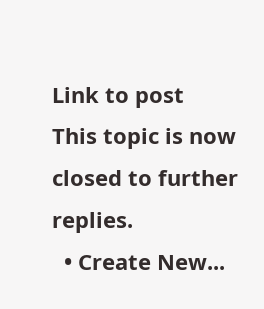Link to post
This topic is now closed to further replies.
  • Create New...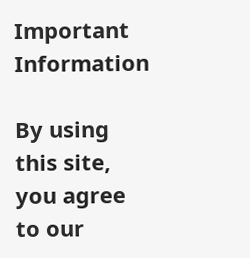Important Information

By using this site, you agree to our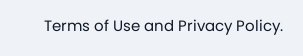Terms of Use and Privacy Policy.